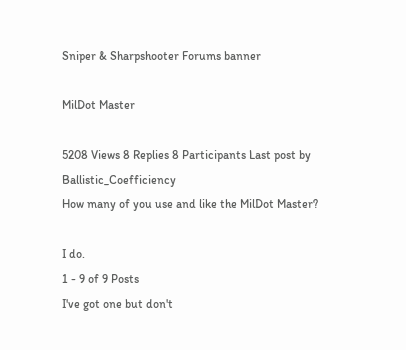Sniper & Sharpshooter Forums banner

MilDot Master

5208 Views 8 Replies 8 Participants Last post by  Ballistic_Coefficiency
How many of you use and like the MilDot Master?

I do.
1 - 9 of 9 Posts
I've got one but don't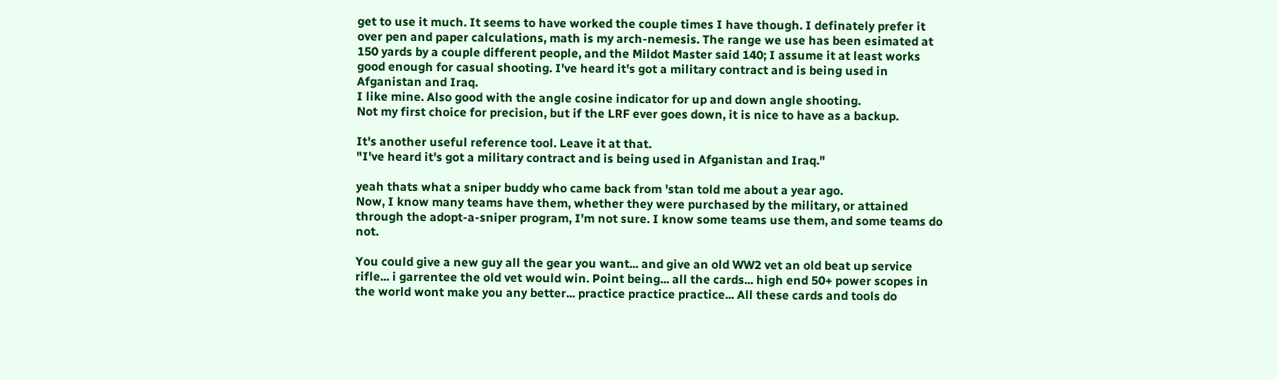get to use it much. It seems to have worked the couple times I have though. I definately prefer it over pen and paper calculations, math is my arch-nemesis. The range we use has been esimated at 150 yards by a couple different people, and the Mildot Master said 140; I assume it at least works good enough for casual shooting. I've heard it's got a military contract and is being used in Afganistan and Iraq.
I like mine. Also good with the angle cosine indicator for up and down angle shooting.
Not my first choice for precision, but if the LRF ever goes down, it is nice to have as a backup.

It's another useful reference tool. Leave it at that.
"I've heard it's got a military contract and is being used in Afganistan and Iraq."

yeah thats what a sniper buddy who came back from 'stan told me about a year ago.
Now, I know many teams have them, whether they were purchased by the military, or attained through the adopt-a-sniper program, I'm not sure. I know some teams use them, and some teams do not.

You could give a new guy all the gear you want... and give an old WW2 vet an old beat up service rifle... i garrentee the old vet would win. Point being... all the cards... high end 50+ power scopes in the world wont make you any better... practice practice practice... All these cards and tools do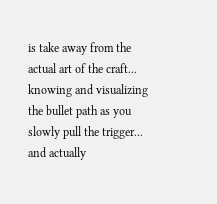is take away from the actual art of the craft... knowing and visualizing the bullet path as you slowly pull the trigger... and actually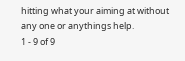hitting what your aiming at without any one or anythings help.
1 - 9 of 9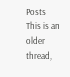Posts
This is an older thread,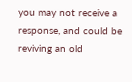you may not receive a response, and could be reviving an old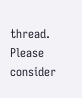thread. Please consider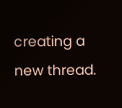creating a new thread.